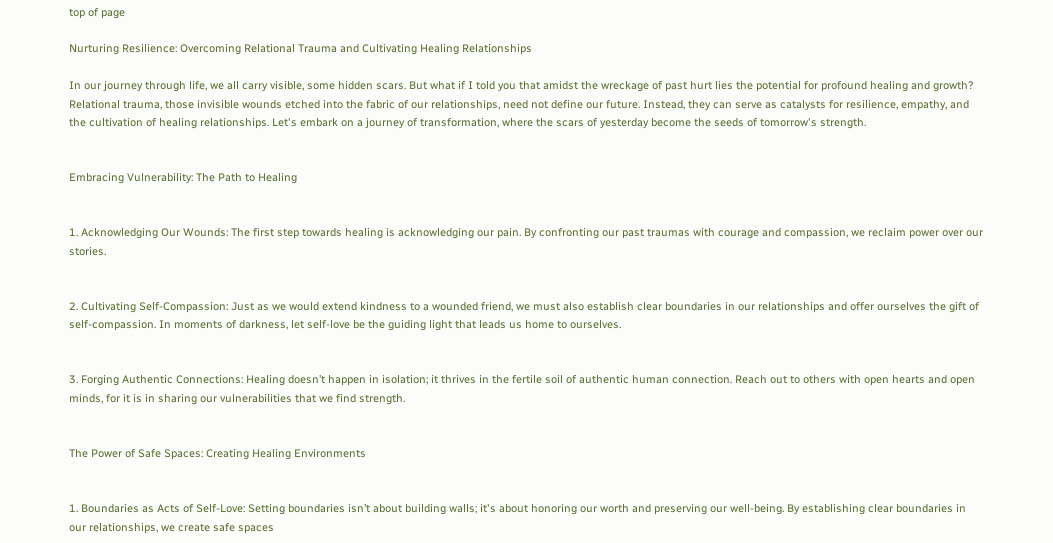top of page

Nurturing Resilience: Overcoming Relational Trauma and Cultivating Healing Relationships

In our journey through life, we all carry visible, some hidden scars. But what if I told you that amidst the wreckage of past hurt lies the potential for profound healing and growth? Relational trauma, those invisible wounds etched into the fabric of our relationships, need not define our future. Instead, they can serve as catalysts for resilience, empathy, and the cultivation of healing relationships. Let's embark on a journey of transformation, where the scars of yesterday become the seeds of tomorrow's strength.


Embracing Vulnerability: The Path to Healing


1. Acknowledging Our Wounds: The first step towards healing is acknowledging our pain. By confronting our past traumas with courage and compassion, we reclaim power over our stories.


2. Cultivating Self-Compassion: Just as we would extend kindness to a wounded friend, we must also establish clear boundaries in our relationships and offer ourselves the gift of self-compassion. In moments of darkness, let self-love be the guiding light that leads us home to ourselves.


3. Forging Authentic Connections: Healing doesn’t happen in isolation; it thrives in the fertile soil of authentic human connection. Reach out to others with open hearts and open minds, for it is in sharing our vulnerabilities that we find strength.


The Power of Safe Spaces: Creating Healing Environments


1. Boundaries as Acts of Self-Love: Setting boundaries isn’t about building walls; it's about honoring our worth and preserving our well-being. By establishing clear boundaries in our relationships, we create safe spaces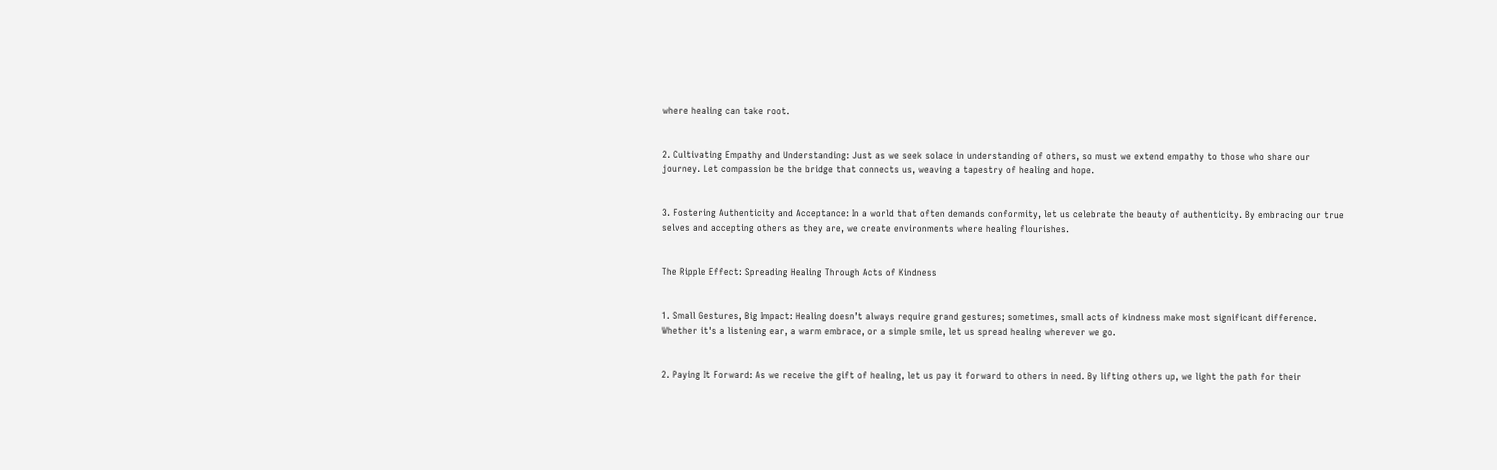where healing can take root.


2. Cultivating Empathy and Understanding: Just as we seek solace in understanding of others, so must we extend empathy to those who share our journey. Let compassion be the bridge that connects us, weaving a tapestry of healing and hope.


3. Fostering Authenticity and Acceptance: In a world that often demands conformity, let us celebrate the beauty of authenticity. By embracing our true selves and accepting others as they are, we create environments where healing flourishes.


The Ripple Effect: Spreading Healing Through Acts of Kindness


1. Small Gestures, Big Impact: Healing doesn’t always require grand gestures; sometimes, small acts of kindness make most significant difference. Whether it's a listening ear, a warm embrace, or a simple smile, let us spread healing wherever we go.


2. Paying It Forward: As we receive the gift of healing, let us pay it forward to others in need. By lifting others up, we light the path for their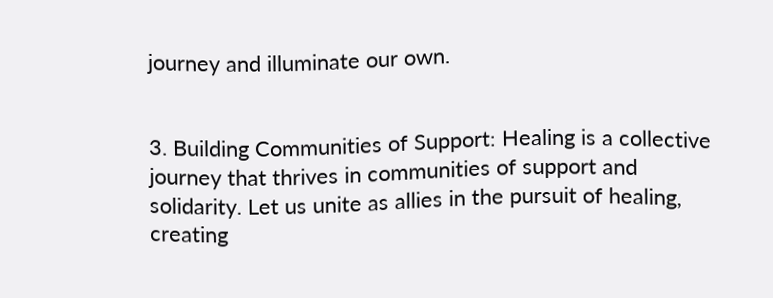journey and illuminate our own.


3. Building Communities of Support: Healing is a collective journey that thrives in communities of support and solidarity. Let us unite as allies in the pursuit of healing, creating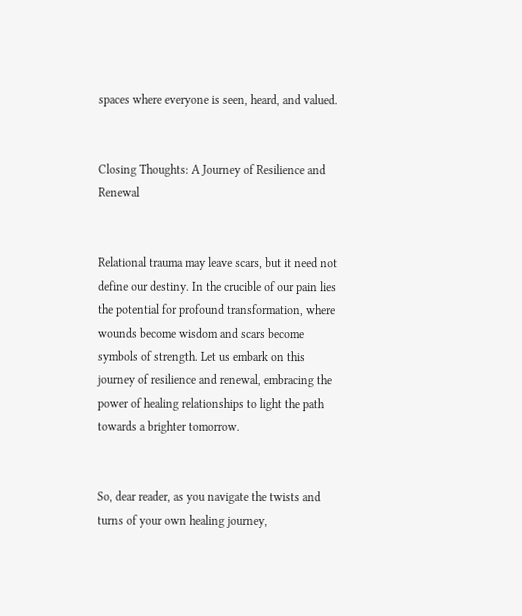spaces where everyone is seen, heard, and valued.


Closing Thoughts: A Journey of Resilience and Renewal


Relational trauma may leave scars, but it need not define our destiny. In the crucible of our pain lies the potential for profound transformation, where wounds become wisdom and scars become symbols of strength. Let us embark on this journey of resilience and renewal, embracing the power of healing relationships to light the path towards a brighter tomorrow.


So, dear reader, as you navigate the twists and turns of your own healing journey,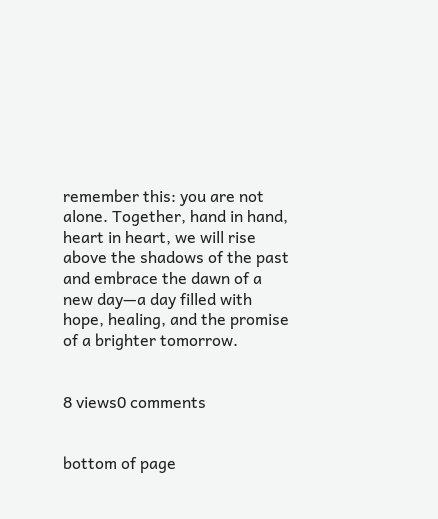remember this: you are not alone. Together, hand in hand, heart in heart, we will rise above the shadows of the past and embrace the dawn of a new day—a day filled with hope, healing, and the promise of a brighter tomorrow.


8 views0 comments


bottom of page